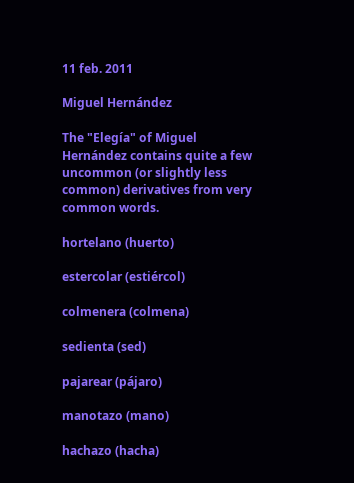11 feb. 2011

Miguel Hernández

The "Elegía" of Miguel Hernández contains quite a few uncommon (or slightly less common) derivatives from very common words.

hortelano (huerto)

estercolar (estiércol)

colmenera (colmena)

sedienta (sed)

pajarear (pájaro)

manotazo (mano)

hachazo (hacha)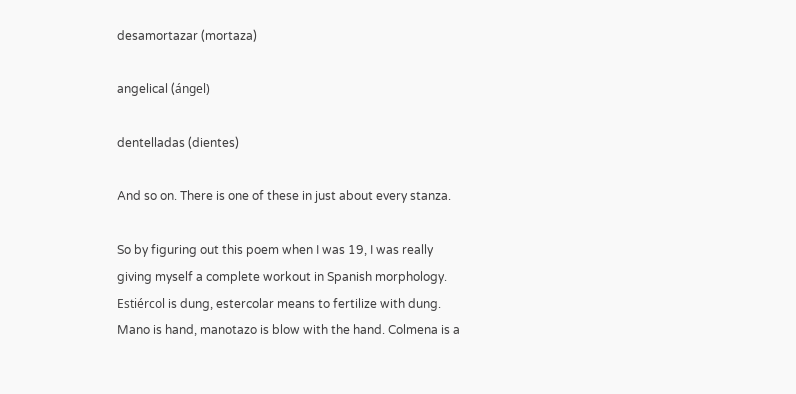desamortazar (mortaza)

angelical (ángel)

dentelladas (dientes)

And so on. There is one of these in just about every stanza.

So by figuring out this poem when I was 19, I was really giving myself a complete workout in Spanish morphology. Estiércol is dung, estercolar means to fertilize with dung. Mano is hand, manotazo is blow with the hand. Colmena is a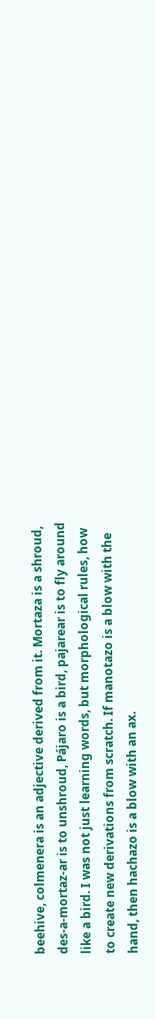beehive, colmenera is an adjective derived from it. Mortaza is a shroud, des-a-mortaz-ar is to unshroud, Pájaro is a bird, pajarear is to fly around like a bird. I was not just learning words, but morphological rules, how to create new derivations from scratch. If manotazo is a blow with the hand, then hachazo is a blow with an ax.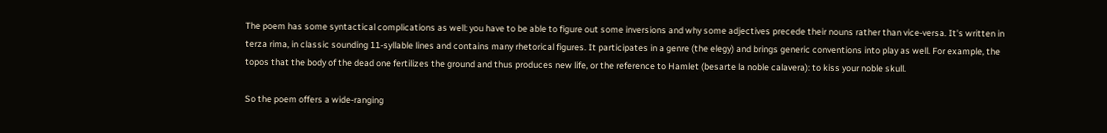The poem has some syntactical complications as well: you have to be able to figure out some inversions and why some adjectives precede their nouns rather than vice-versa. It's written in terza rima, in classic sounding 11-syllable lines and contains many rhetorical figures. It participates in a genre (the elegy) and brings generic conventions into play as well. For example, the topos that the body of the dead one fertilizes the ground and thus produces new life, or the reference to Hamlet (besarte la noble calavera): to kiss your noble skull.

So the poem offers a wide-ranging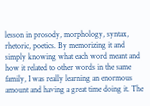lesson in prosody, morphology, syntax, rhetoric, poetics. By memorizing it and simply knowing what each word meant and how it related to other words in the same family, I was really learning an enormous amount and having a great time doing it. The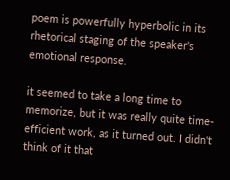poem is powerfully hyperbolic in its rhetorical staging of the speaker's emotional response.

it seemed to take a long time to memorize, but it was really quite time-efficient work, as it turned out. I didn't think of it that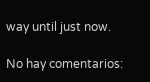way until just now.

No hay comentarios: